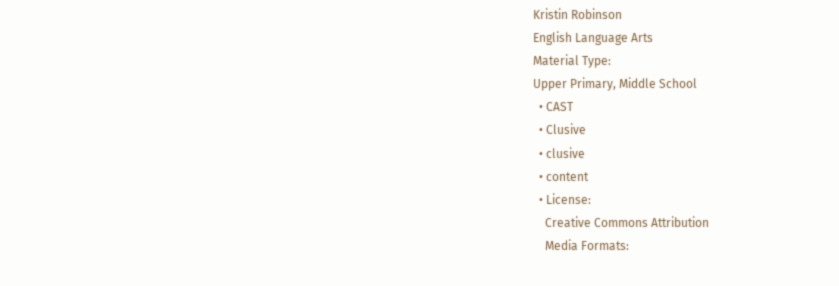Kristin Robinson
English Language Arts
Material Type:
Upper Primary, Middle School
  • CAST
  • Clusive
  • clusive
  • content
  • License:
    Creative Commons Attribution
    Media Formats: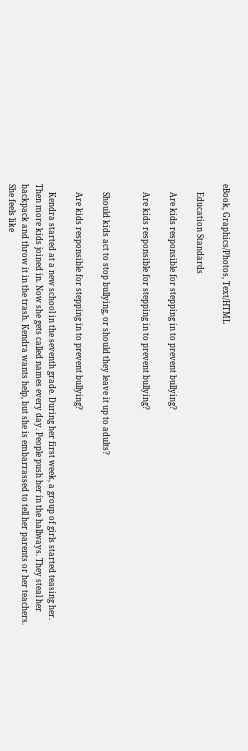eBook, Graphics/Photos, Text/HTML

    Education Standards

    Are kids responsible for stepping in to prevent bullying?

    Are kids responsible for stepping in to prevent bullying?


    Should kids act to stop bullying, or should they leave it up to adults?

    Are kids responsible for stepping in to prevent bullying?

    Kendra started at a new school in the seventh grade. During her first week, a group of girls started teasing her. Then more kids joined in. Now she gets called names every day. People push her in the hallways. They steal her backpack and throw it in the trash. Kendra wants help, but she is embarrassed to tell her parents or her teachers. She feels like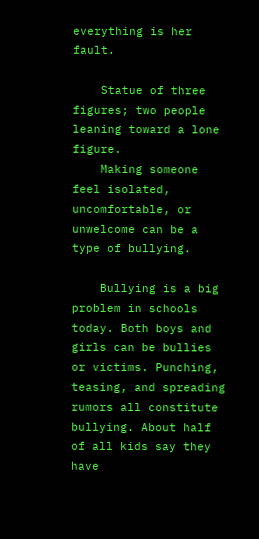everything is her fault.

    Statue of three figures; two people leaning toward a lone figure.
    Making someone feel isolated, uncomfortable, or unwelcome can be a type of bullying.

    Bullying is a big problem in schools today. Both boys and girls can be bullies or victims. Punching, teasing, and spreading rumors all constitute bullying. About half of all kids say they have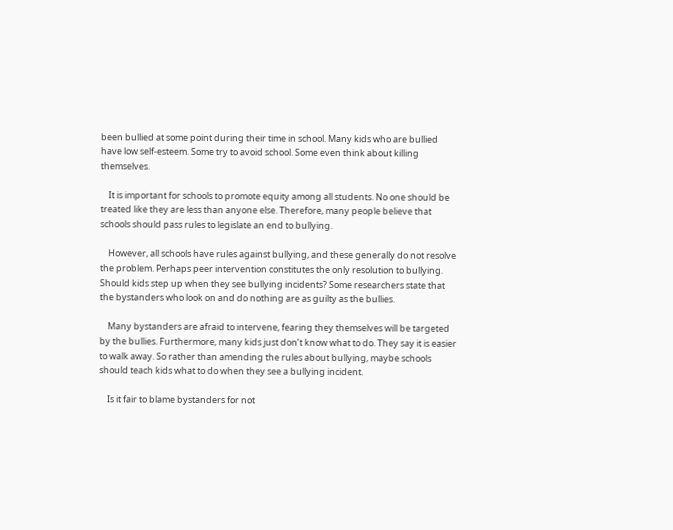been bullied at some point during their time in school. Many kids who are bullied have low self-esteem. Some try to avoid school. Some even think about killing themselves.

    It is important for schools to promote equity among all students. No one should be treated like they are less than anyone else. Therefore, many people believe that schools should pass rules to legislate an end to bullying.

    However, all schools have rules against bullying, and these generally do not resolve the problem. Perhaps peer intervention constitutes the only resolution to bullying. Should kids step up when they see bullying incidents? Some researchers state that the bystanders who look on and do nothing are as guilty as the bullies.

    Many bystanders are afraid to intervene, fearing they themselves will be targeted by the bullies. Furthermore, many kids just don’t know what to do. They say it is easier to walk away. So rather than amending the rules about bullying, maybe schools should teach kids what to do when they see a bullying incident.

    Is it fair to blame bystanders for not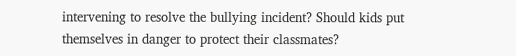intervening to resolve the bullying incident? Should kids put themselves in danger to protect their classmates?